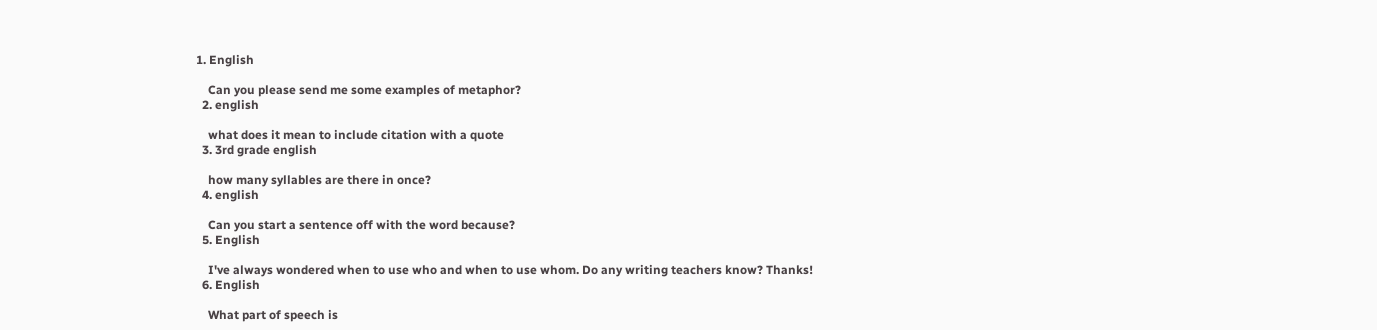1. English

    Can you please send me some examples of metaphor?
  2. english

    what does it mean to include citation with a quote
  3. 3rd grade english

    how many syllables are there in once?
  4. english

    Can you start a sentence off with the word because?
  5. English

    I've always wondered when to use who and when to use whom. Do any writing teachers know? Thanks!
  6. English

    What part of speech is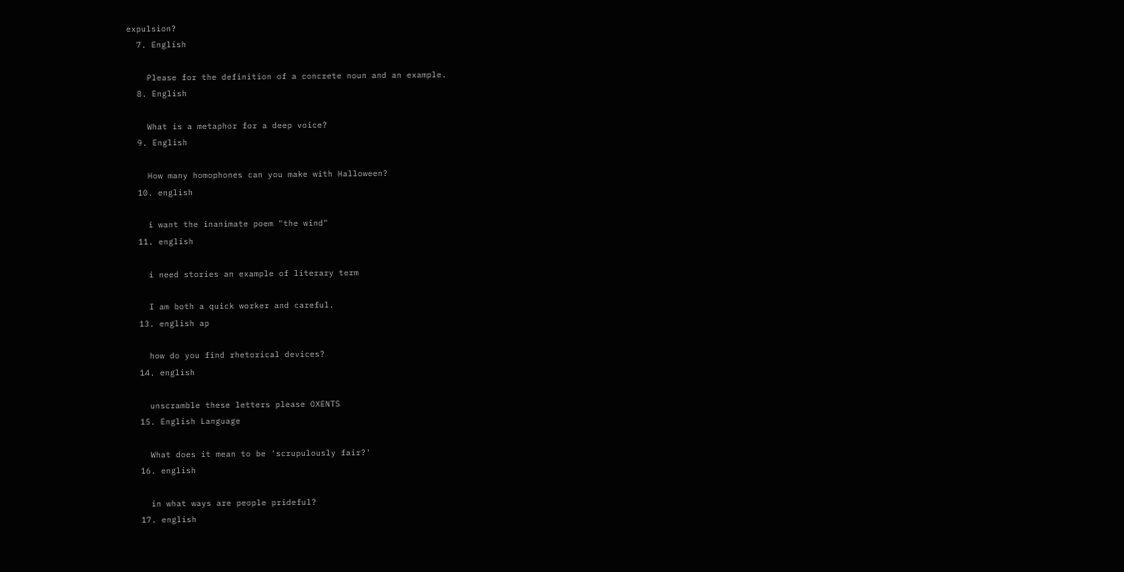expulsion?
  7. English

    Please for the definition of a concrete noun and an example.
  8. English

    What is a metaphor for a deep voice?
  9. English

    How many homophones can you make with Halloween?
  10. english

    i want the inanimate poem "the wind"
  11. english

    i need stories an example of literary term

    I am both a quick worker and careful.
  13. english ap

    how do you find rhetorical devices?
  14. english

    unscramble these letters please OXENTS
  15. English Language

    What does it mean to be 'scrupulously fair?'
  16. english

    in what ways are people prideful?
  17. english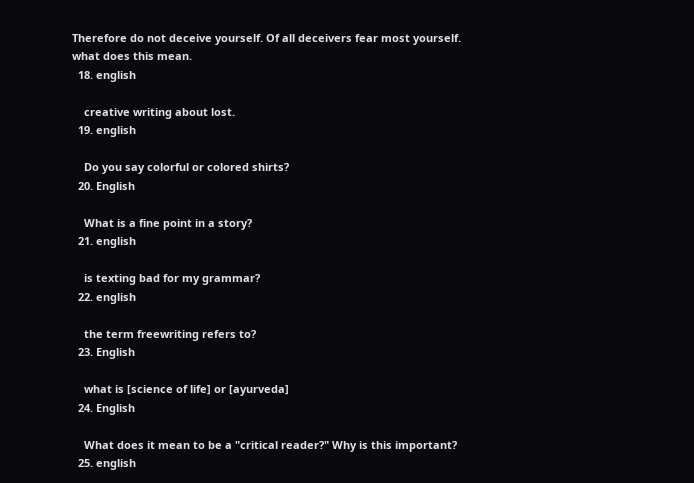Therefore do not deceive yourself. Of all deceivers fear most yourself. what does this mean.
  18. english

    creative writing about lost.
  19. english

    Do you say colorful or colored shirts?
  20. English

    What is a fine point in a story?
  21. english

    is texting bad for my grammar?
  22. english

    the term freewriting refers to?
  23. English

    what is [science of life] or [ayurveda]
  24. English

    What does it mean to be a "critical reader?" Why is this important?
  25. english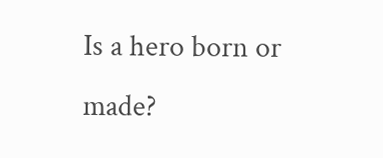Is a hero born or made?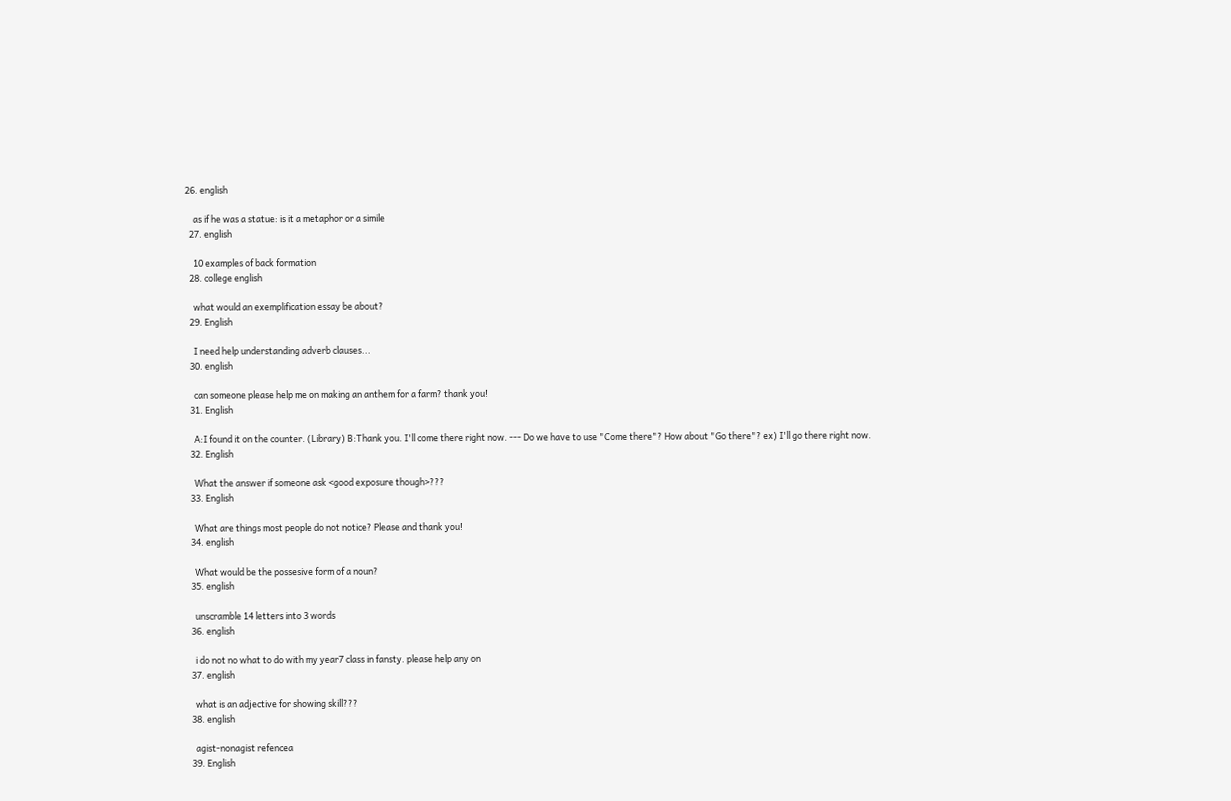26. english

    as if he was a statue: is it a metaphor or a simile
  27. english

    10 examples of back formation
  28. college english

    what would an exemplification essay be about?
  29. English

    I need help understanding adverb clauses...
  30. english

    can someone please help me on making an anthem for a farm? thank you!
  31. English

    A:I found it on the counter. (Library) B:Thank you. I'll come there right now. --- Do we have to use "Come there"? How about "Go there"? ex) I'll go there right now.
  32. English

    What the answer if someone ask <good exposure though>???
  33. English

    What are things most people do not notice? Please and thank you!
  34. english

    What would be the possesive form of a noun?
  35. english

    unscramble 14 letters into 3 words
  36. english

    i do not no what to do with my year7 class in fansty. please help any on
  37. english

    what is an adjective for showing skill???
  38. english

    agist-nonagist refencea
  39. English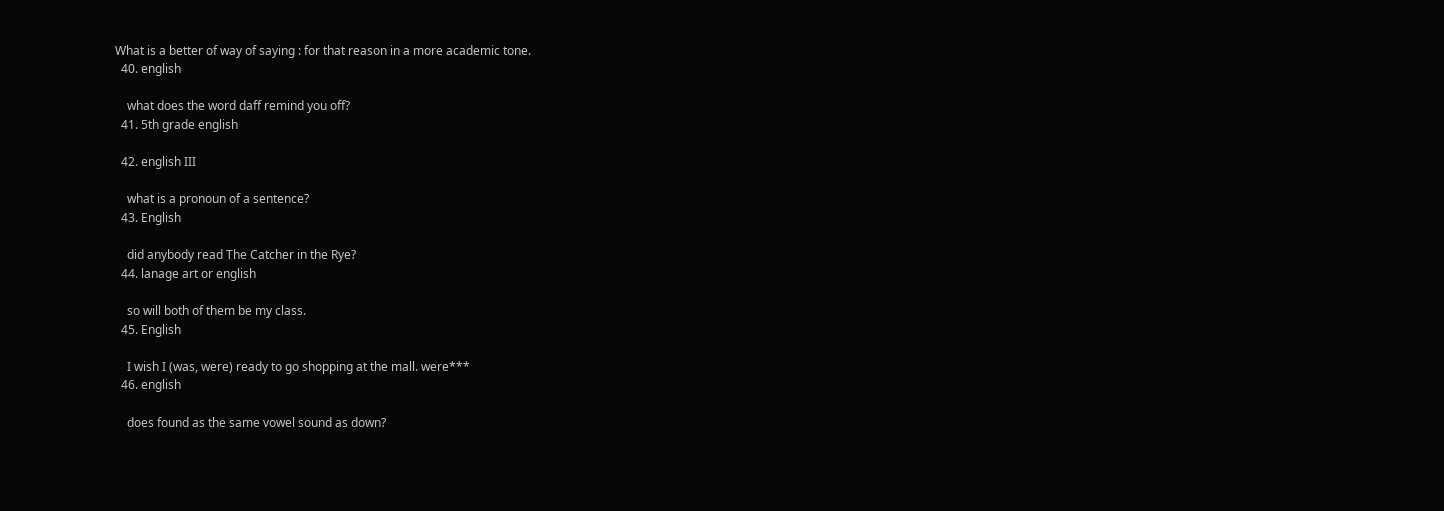What is a better of way of saying : for that reason in a more academic tone.
  40. english

    what does the word daff remind you off?
  41. 5th grade english

  42. english III

    what is a pronoun of a sentence?
  43. English

    did anybody read The Catcher in the Rye?
  44. lanage art or english

    so will both of them be my class.
  45. English

    I wish I (was, were) ready to go shopping at the mall. were***
  46. english

    does found as the same vowel sound as down?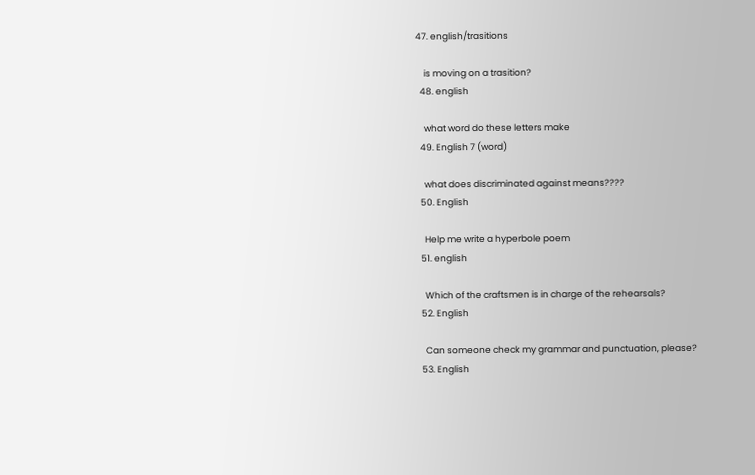47. english/trasitions

    is moving on a trasition?
  48. english

    what word do these letters make
  49. English 7 (word)

    what does discriminated against means????
  50. English

    Help me write a hyperbole poem
  51. english

    Which of the craftsmen is in charge of the rehearsals?
  52. English

    Can someone check my grammar and punctuation, please?
  53. English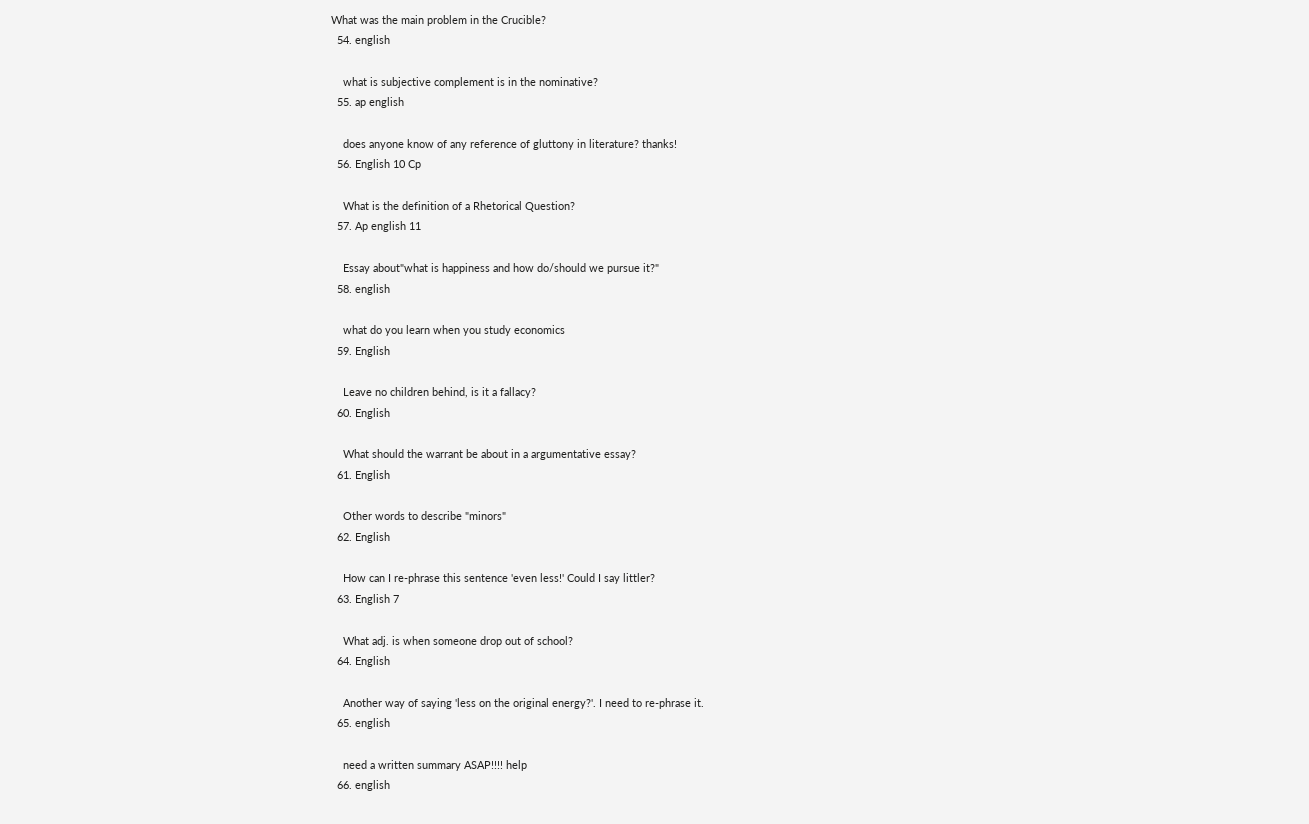What was the main problem in the Crucible?
  54. english

    what is subjective complement is in the nominative?
  55. ap english

    does anyone know of any reference of gluttony in literature? thanks!
  56. English 10 Cp

    What is the definition of a Rhetorical Question?
  57. Ap english 11

    Essay about"what is happiness and how do/should we pursue it?"
  58. english

    what do you learn when you study economics
  59. English

    Leave no children behind, is it a fallacy?
  60. English

    What should the warrant be about in a argumentative essay?
  61. English

    Other words to describe "minors"
  62. English

    How can I re-phrase this sentence 'even less!' Could I say littler?
  63. English 7

    What adj. is when someone drop out of school?
  64. English

    Another way of saying 'less on the original energy?'. I need to re-phrase it.
  65. english

    need a written summary ASAP!!!! help
  66. english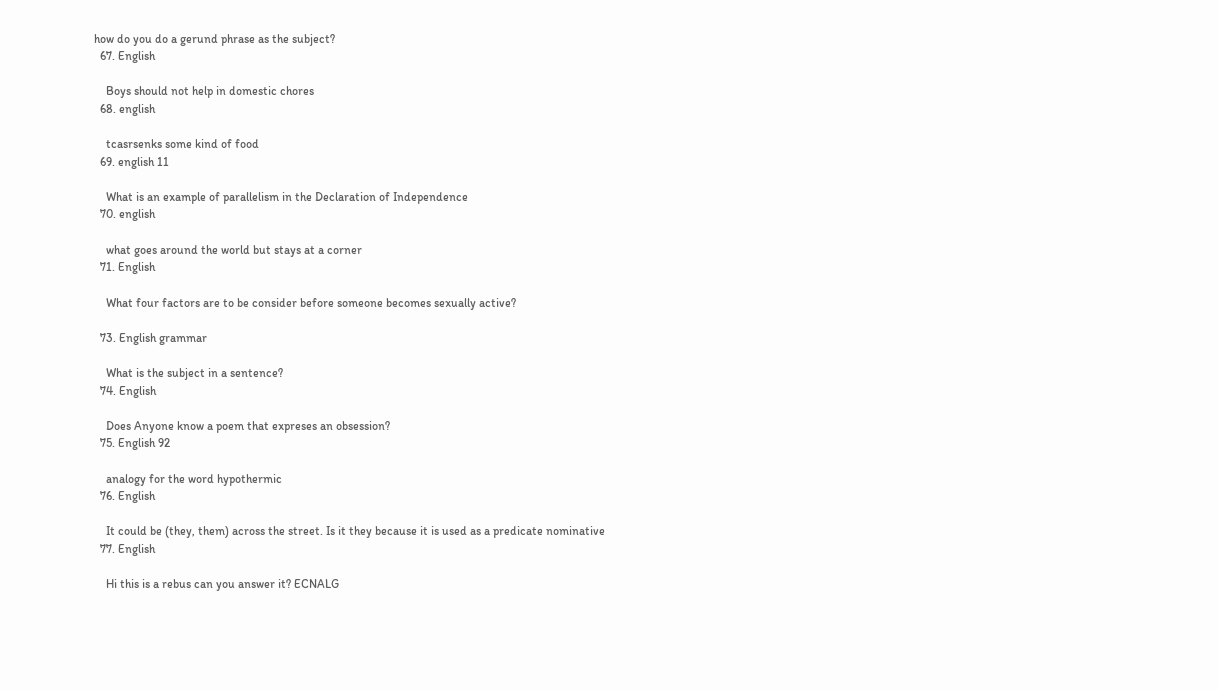how do you do a gerund phrase as the subject?
  67. English

    Boys should not help in domestic chores
  68. english

    tcasrsenks some kind of food
  69. english 11

    What is an example of parallelism in the Declaration of Independence
  70. english

    what goes around the world but stays at a corner
  71. English

    What four factors are to be consider before someone becomes sexually active?

  73. English grammar

    What is the subject in a sentence?
  74. English

    Does Anyone know a poem that expreses an obsession?
  75. English 92

    analogy for the word hypothermic
  76. English

    It could be (they, them) across the street. Is it they because it is used as a predicate nominative
  77. English

    Hi this is a rebus can you answer it? ECNALG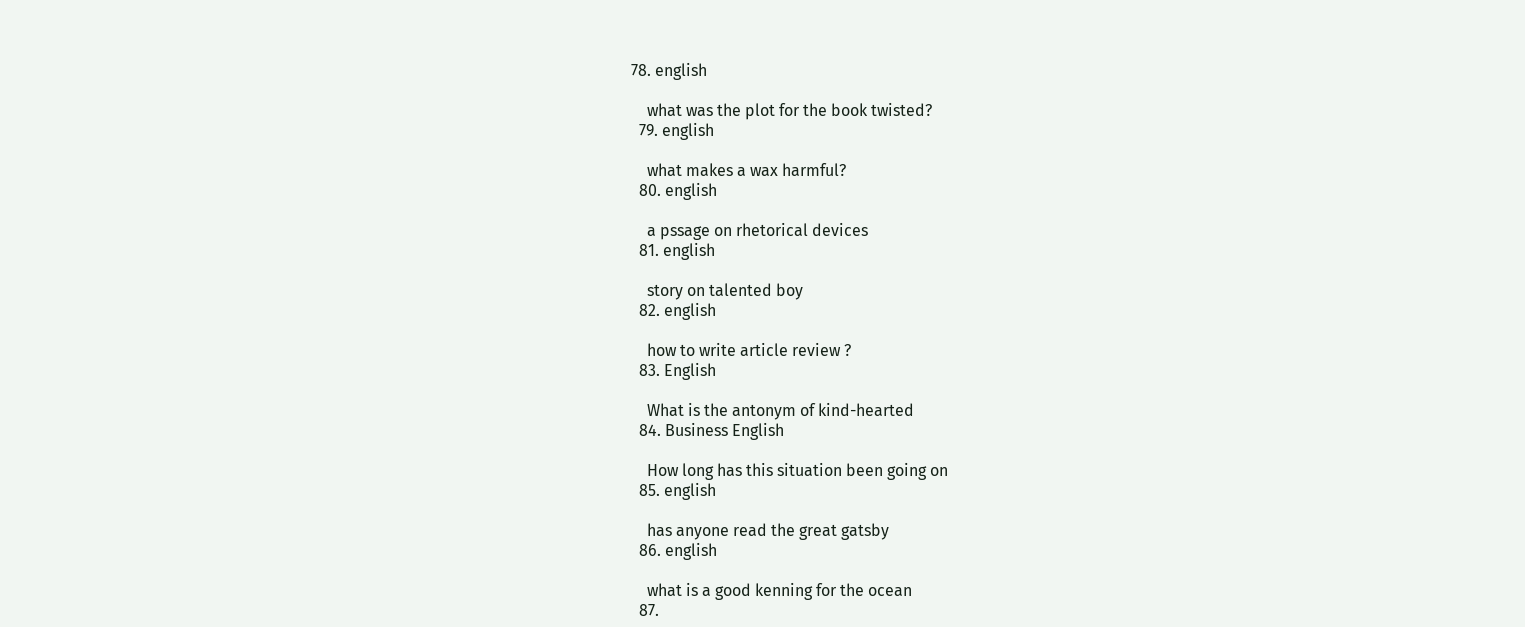78. english

    what was the plot for the book twisted?
  79. english

    what makes a wax harmful?
  80. english

    a pssage on rhetorical devices
  81. english

    story on talented boy
  82. english

    how to write article review ?
  83. English

    What is the antonym of kind-hearted
  84. Business English

    How long has this situation been going on
  85. english

    has anyone read the great gatsby
  86. english

    what is a good kenning for the ocean
  87.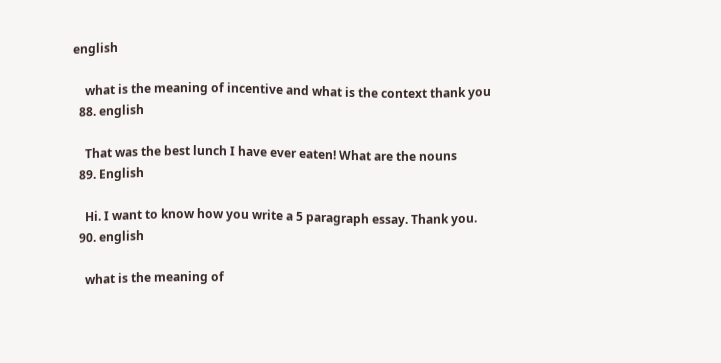english

    what is the meaning of incentive and what is the context thank you
  88. english

    That was the best lunch I have ever eaten! What are the nouns
  89. English

    Hi. I want to know how you write a 5 paragraph essay. Thank you.
  90. english

    what is the meaning of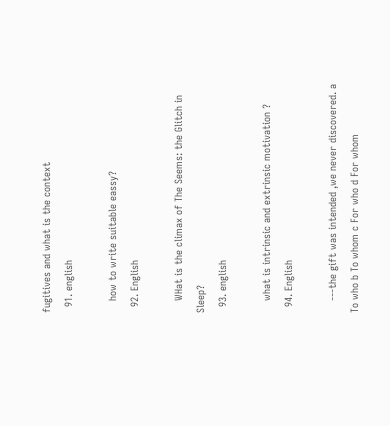fugitives and what is the context
  91. english

    how to write suitable eassy?
  92. English

    WHat is the climax of The Seems: the Glitch in Sleep?
  93. english

    what is intrinsic and extrinsic motivation ?
  94. English

    ---the gift was intended ,we never discovered. a To who b To whom c For who d For whom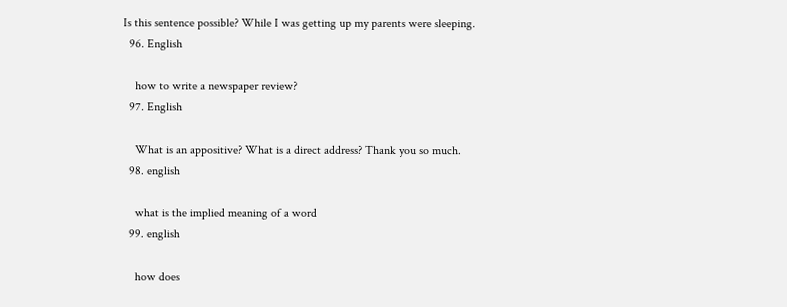Is this sentence possible? While I was getting up my parents were sleeping.
  96. English

    how to write a newspaper review?
  97. English

    What is an appositive? What is a direct address? Thank you so much.
  98. english

    what is the implied meaning of a word
  99. english

    how does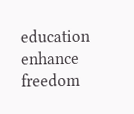education enhance freedom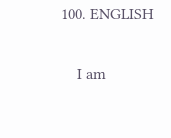100. ENGLISH

    I am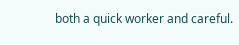both a quick worker and careful.